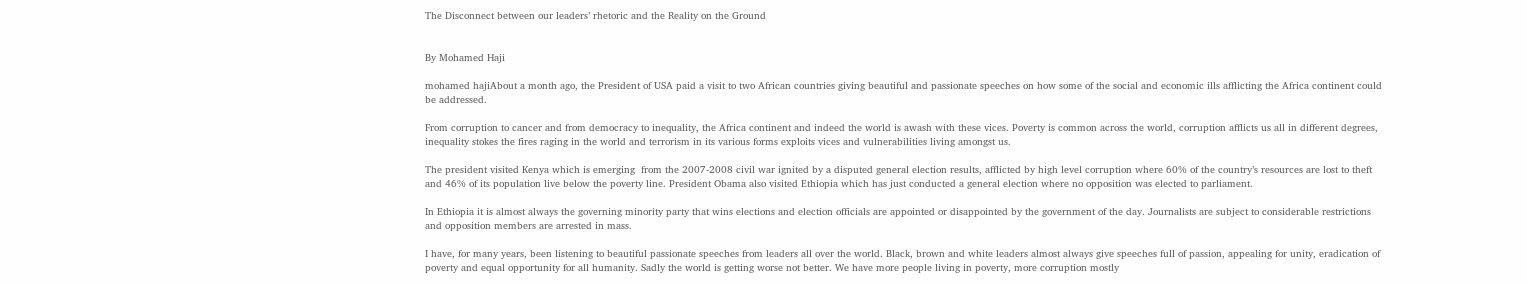The Disconnect between our leaders’ rhetoric and the Reality on the Ground


By Mohamed Haji

mohamed hajiAbout a month ago, the President of USA paid a visit to two African countries giving beautiful and passionate speeches on how some of the social and economic ills afflicting the Africa continent could be addressed.

From corruption to cancer and from democracy to inequality, the Africa continent and indeed the world is awash with these vices. Poverty is common across the world, corruption afflicts us all in different degrees, inequality stokes the fires raging in the world and terrorism in its various forms exploits vices and vulnerabilities living amongst us.

The president visited Kenya which is emerging  from the 2007-2008 civil war ignited by a disputed general election results, afflicted by high level corruption where 60% of the country’s resources are lost to theft and 46% of its population live below the poverty line. President Obama also visited Ethiopia which has just conducted a general election where no opposition was elected to parliament.

In Ethiopia it is almost always the governing minority party that wins elections and election officials are appointed or disappointed by the government of the day. Journalists are subject to considerable restrictions and opposition members are arrested in mass.

I have, for many years, been listening to beautiful passionate speeches from leaders all over the world. Black, brown and white leaders almost always give speeches full of passion, appealing for unity, eradication of poverty and equal opportunity for all humanity. Sadly the world is getting worse not better. We have more people living in poverty, more corruption mostly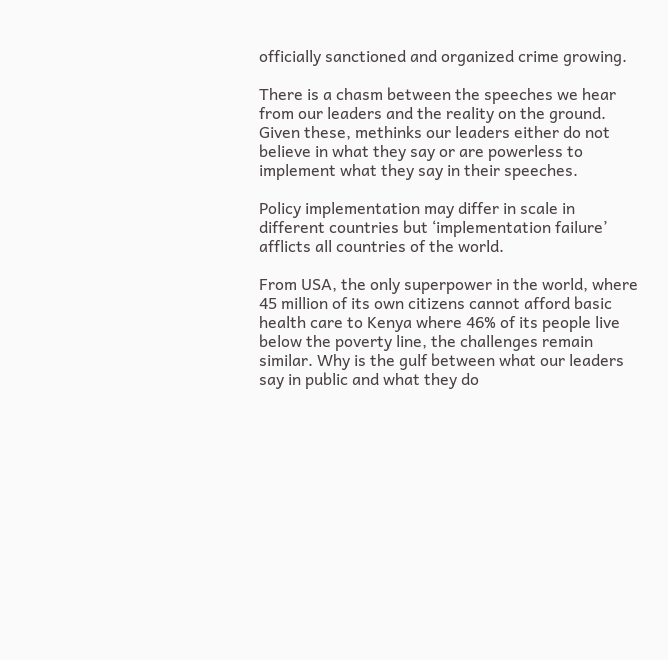officially sanctioned and organized crime growing.

There is a chasm between the speeches we hear from our leaders and the reality on the ground. Given these, methinks our leaders either do not believe in what they say or are powerless to implement what they say in their speeches.

Policy implementation may differ in scale in different countries but ‘implementation failure’ afflicts all countries of the world.

From USA, the only superpower in the world, where 45 million of its own citizens cannot afford basic health care to Kenya where 46% of its people live below the poverty line, the challenges remain similar. Why is the gulf between what our leaders say in public and what they do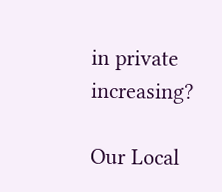in private increasing?

Our Local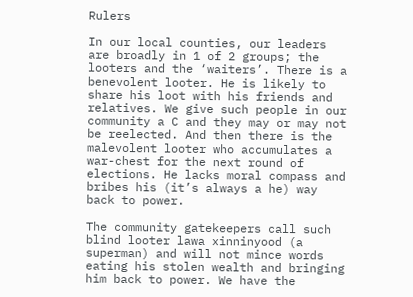Rulers

In our local counties, our leaders are broadly in 1 of 2 groups; the looters and the ‘waiters’. There is a benevolent looter. He is likely to share his loot with his friends and relatives. We give such people in our community a C and they may or may not be reelected. And then there is the malevolent looter who accumulates a war-chest for the next round of elections. He lacks moral compass and bribes his (it’s always a he) way back to power.

The community gatekeepers call such blind looter lawa xinninyood (a superman) and will not mince words eating his stolen wealth and bringing him back to power. We have the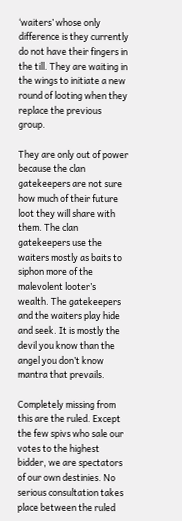‘waiters’ whose only difference is they currently do not have their fingers in the till. They are waiting in the wings to initiate a new round of looting when they replace the previous group.

They are only out of power because the clan gatekeepers are not sure how much of their future loot they will share with them. The clan gatekeepers use the waiters mostly as baits to siphon more of the malevolent looter’s wealth. The gatekeepers and the waiters play hide and seek. It is mostly the devil you know than the angel you don’t know mantra that prevails.

Completely missing from this are the ruled. Except the few spivs who sale our votes to the highest bidder, we are spectators of our own destinies. No serious consultation takes place between the ruled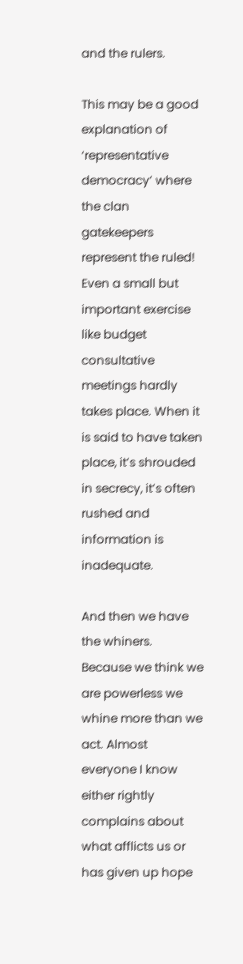and the rulers.

This may be a good explanation of ‘representative democracy’ where the clan gatekeepers represent the ruled! Even a small but important exercise like budget consultative meetings hardly takes place. When it is said to have taken place, it’s shrouded in secrecy, it’s often rushed and information is inadequate.

And then we have the whiners. Because we think we are powerless we whine more than we act. Almost everyone I know either rightly complains about what afflicts us or has given up hope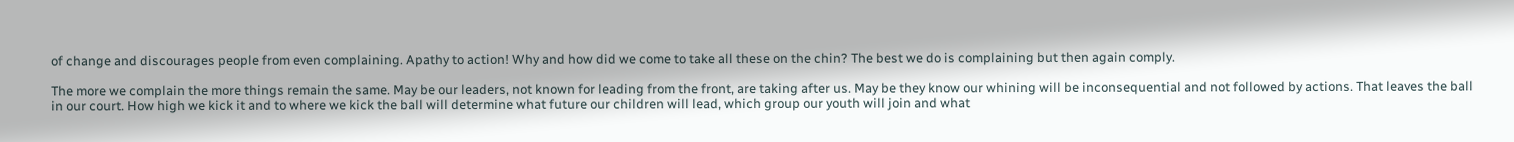of change and discourages people from even complaining. Apathy to action! Why and how did we come to take all these on the chin? The best we do is complaining but then again comply.

The more we complain the more things remain the same. May be our leaders, not known for leading from the front, are taking after us. May be they know our whining will be inconsequential and not followed by actions. That leaves the ball in our court. How high we kick it and to where we kick the ball will determine what future our children will lead, which group our youth will join and what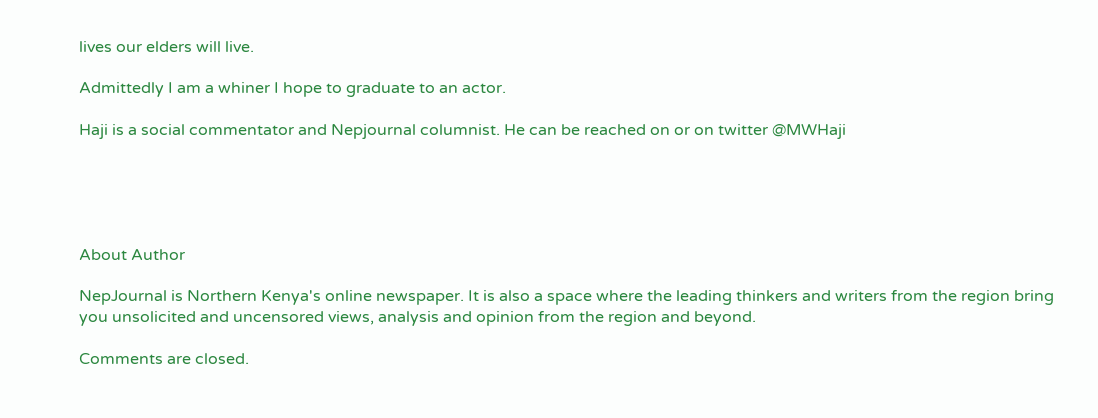lives our elders will live.

Admittedly I am a whiner I hope to graduate to an actor.

Haji is a social commentator and Nepjournal columnist. He can be reached on or on twitter @MWHaji





About Author

NepJournal is Northern Kenya's online newspaper. It is also a space where the leading thinkers and writers from the region bring you unsolicited and uncensored views, analysis and opinion from the region and beyond.

Comments are closed.